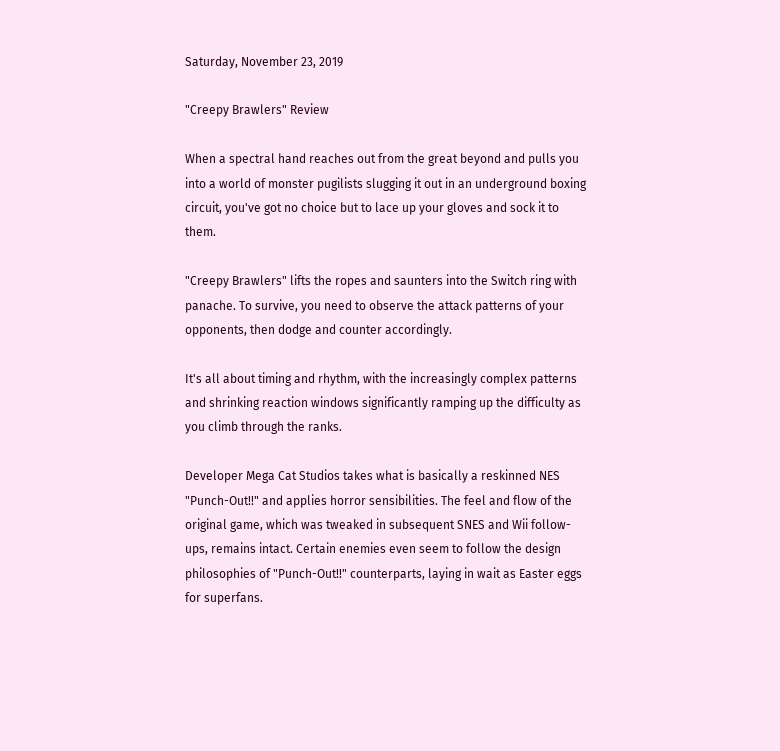Saturday, November 23, 2019

"Creepy Brawlers" Review

When a spectral hand reaches out from the great beyond and pulls you into a world of monster pugilists slugging it out in an underground boxing circuit, you've got no choice but to lace up your gloves and sock it to them.

"Creepy Brawlers" lifts the ropes and saunters into the Switch ring with panache. To survive, you need to observe the attack patterns of your opponents, then dodge and counter accordingly.

It's all about timing and rhythm, with the increasingly complex patterns and shrinking reaction windows significantly ramping up the difficulty as you climb through the ranks.

Developer Mega Cat Studios takes what is basically a reskinned NES "Punch-Out!!" and applies horror sensibilities. The feel and flow of the original game, which was tweaked in subsequent SNES and Wii follow-ups, remains intact. Certain enemies even seem to follow the design philosophies of "Punch-Out!!" counterparts, laying in wait as Easter eggs for superfans.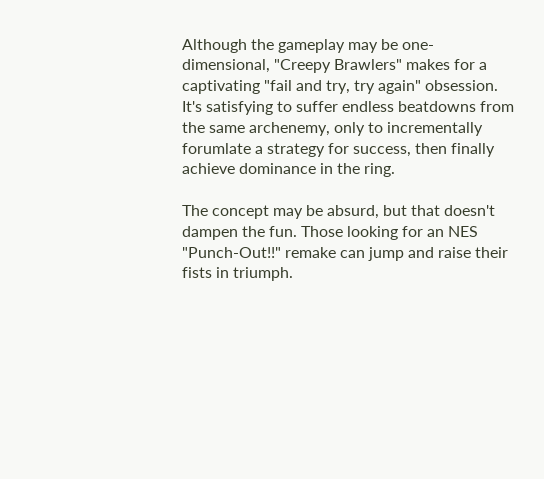Although the gameplay may be one-dimensional, "Creepy Brawlers" makes for a captivating "fail and try, try again" obsession. It's satisfying to suffer endless beatdowns from the same archenemy, only to incrementally forumlate a strategy for success, then finally achieve dominance in the ring.

The concept may be absurd, but that doesn't dampen the fun. Those looking for an NES "Punch-Out!!" remake can jump and raise their fists in triumph.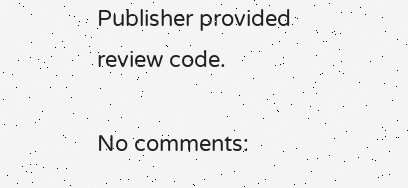Publisher provided review code.

No comments: